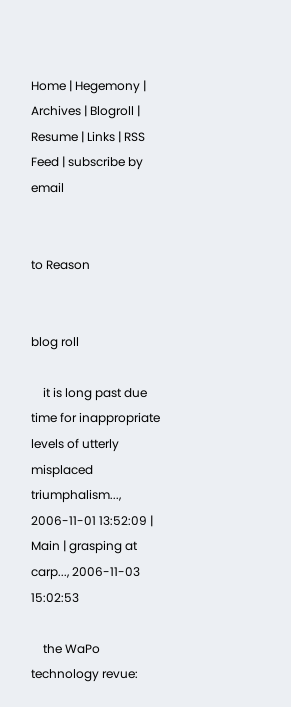Home | Hegemony | Archives | Blogroll | Resume | Links | RSS Feed | subscribe by email


to Reason


blog roll

    it is long past due time for inappropriate levels of utterly misplaced triumphalism..., 2006-11-01 13:52:09 | Main | grasping at carp..., 2006-11-03 15:02:53

    the WaPo technology revue: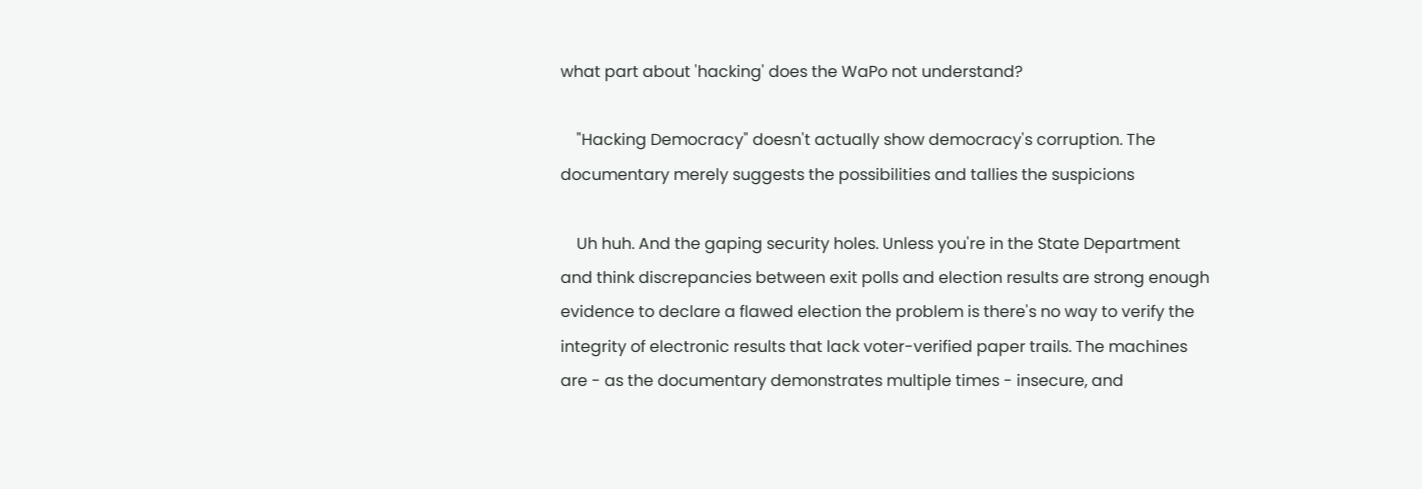what part about 'hacking' does the WaPo not understand?

    "Hacking Democracy" doesn't actually show democracy's corruption. The documentary merely suggests the possibilities and tallies the suspicions

    Uh huh. And the gaping security holes. Unless you're in the State Department and think discrepancies between exit polls and election results are strong enough evidence to declare a flawed election the problem is there's no way to verify the integrity of electronic results that lack voter-verified paper trails. The machines are - as the documentary demonstrates multiple times - insecure, and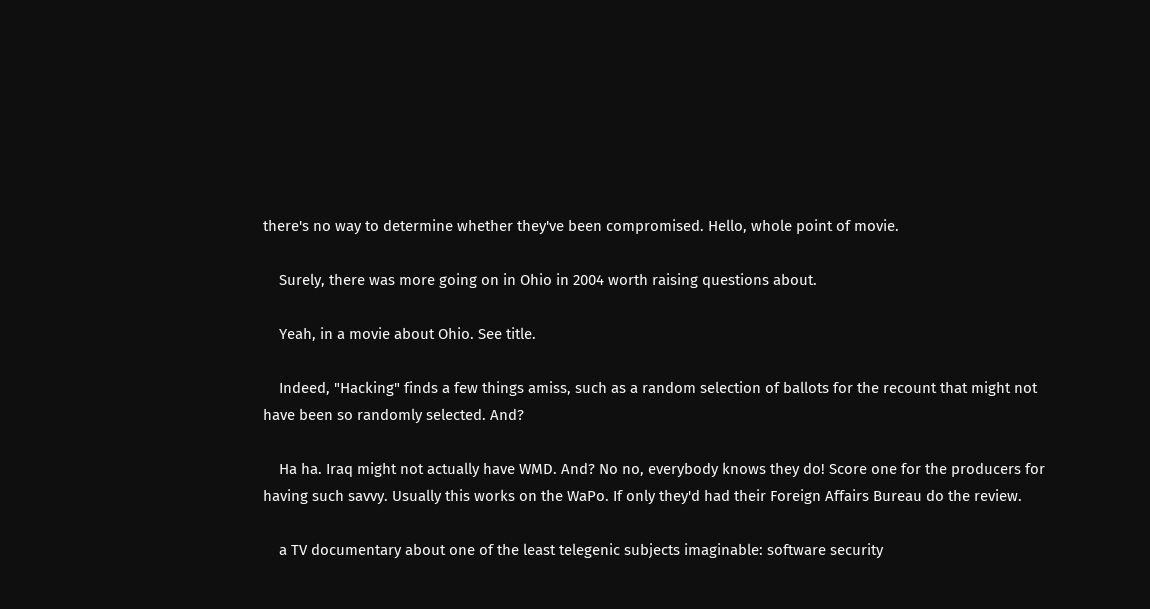there's no way to determine whether they've been compromised. Hello, whole point of movie.

    Surely, there was more going on in Ohio in 2004 worth raising questions about.

    Yeah, in a movie about Ohio. See title.

    Indeed, "Hacking" finds a few things amiss, such as a random selection of ballots for the recount that might not have been so randomly selected. And?

    Ha ha. Iraq might not actually have WMD. And? No no, everybody knows they do! Score one for the producers for having such savvy. Usually this works on the WaPo. If only they'd had their Foreign Affairs Bureau do the review.

    a TV documentary about one of the least telegenic subjects imaginable: software security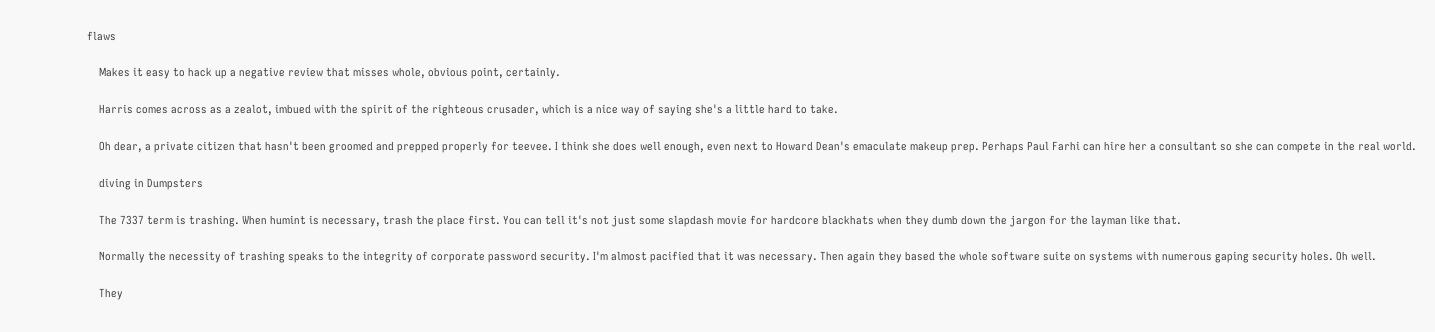flaws

    Makes it easy to hack up a negative review that misses whole, obvious point, certainly.

    Harris comes across as a zealot, imbued with the spirit of the righteous crusader, which is a nice way of saying she's a little hard to take.

    Oh dear, a private citizen that hasn't been groomed and prepped properly for teevee. I think she does well enough, even next to Howard Dean's emaculate makeup prep. Perhaps Paul Farhi can hire her a consultant so she can compete in the real world.

    diving in Dumpsters

    The 7337 term is trashing. When humint is necessary, trash the place first. You can tell it's not just some slapdash movie for hardcore blackhats when they dumb down the jargon for the layman like that.

    Normally the necessity of trashing speaks to the integrity of corporate password security. I'm almost pacified that it was necessary. Then again they based the whole software suite on systems with numerous gaping security holes. Oh well.

    They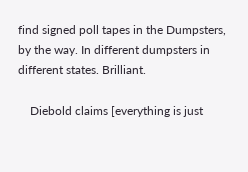find signed poll tapes in the Dumpsters, by the way. In different dumpsters in different states. Brilliant.

    Diebold claims [everything is just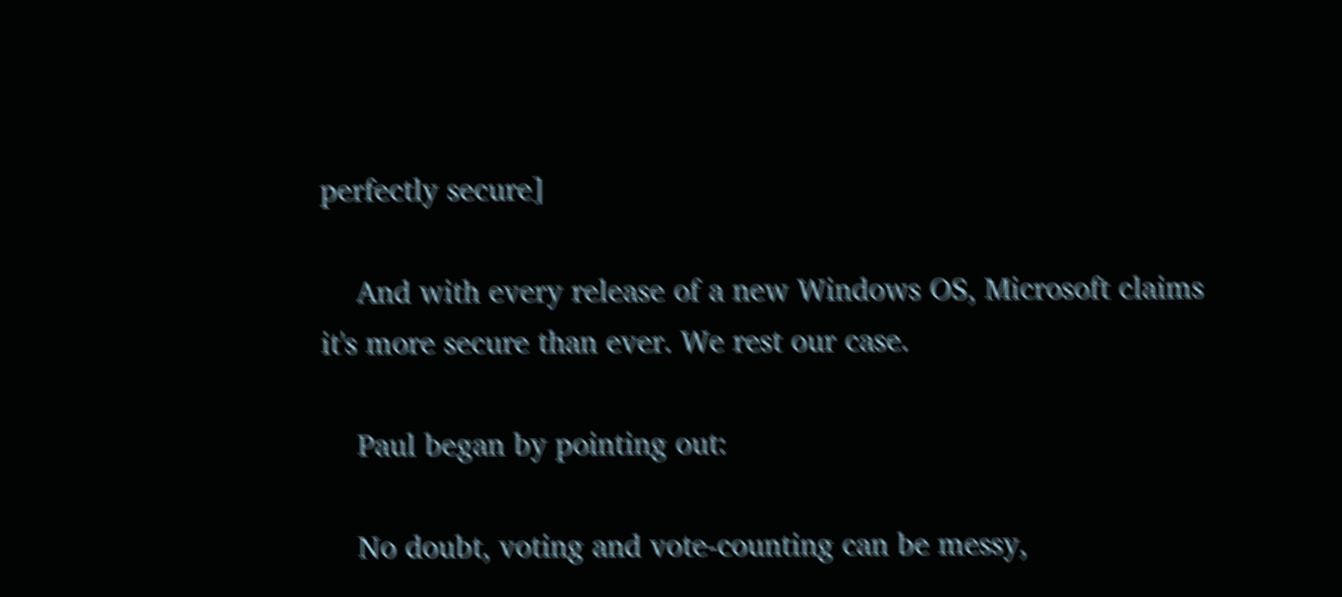perfectly secure]

    And with every release of a new Windows OS, Microsoft claims it's more secure than ever. We rest our case.

    Paul began by pointing out:

    No doubt, voting and vote-counting can be messy,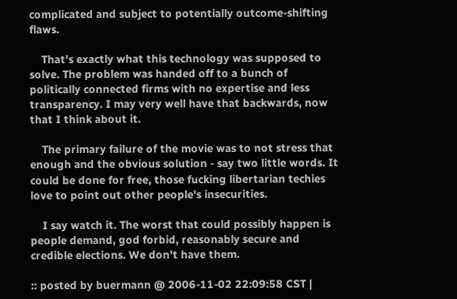complicated and subject to potentially outcome-shifting flaws.

    That's exactly what this technology was supposed to solve. The problem was handed off to a bunch of politically connected firms with no expertise and less transparency. I may very well have that backwards, now that I think about it.

    The primary failure of the movie was to not stress that enough and the obvious solution - say two little words. It could be done for free, those fucking libertarian techies love to point out other people's insecurities.

    I say watch it. The worst that could possibly happen is people demand, god forbid, reasonably secure and credible elections. We don't have them.

:: posted by buermann @ 2006-11-02 22:09:58 CST |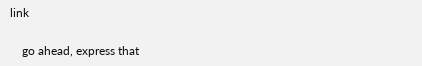link

    go ahead, express that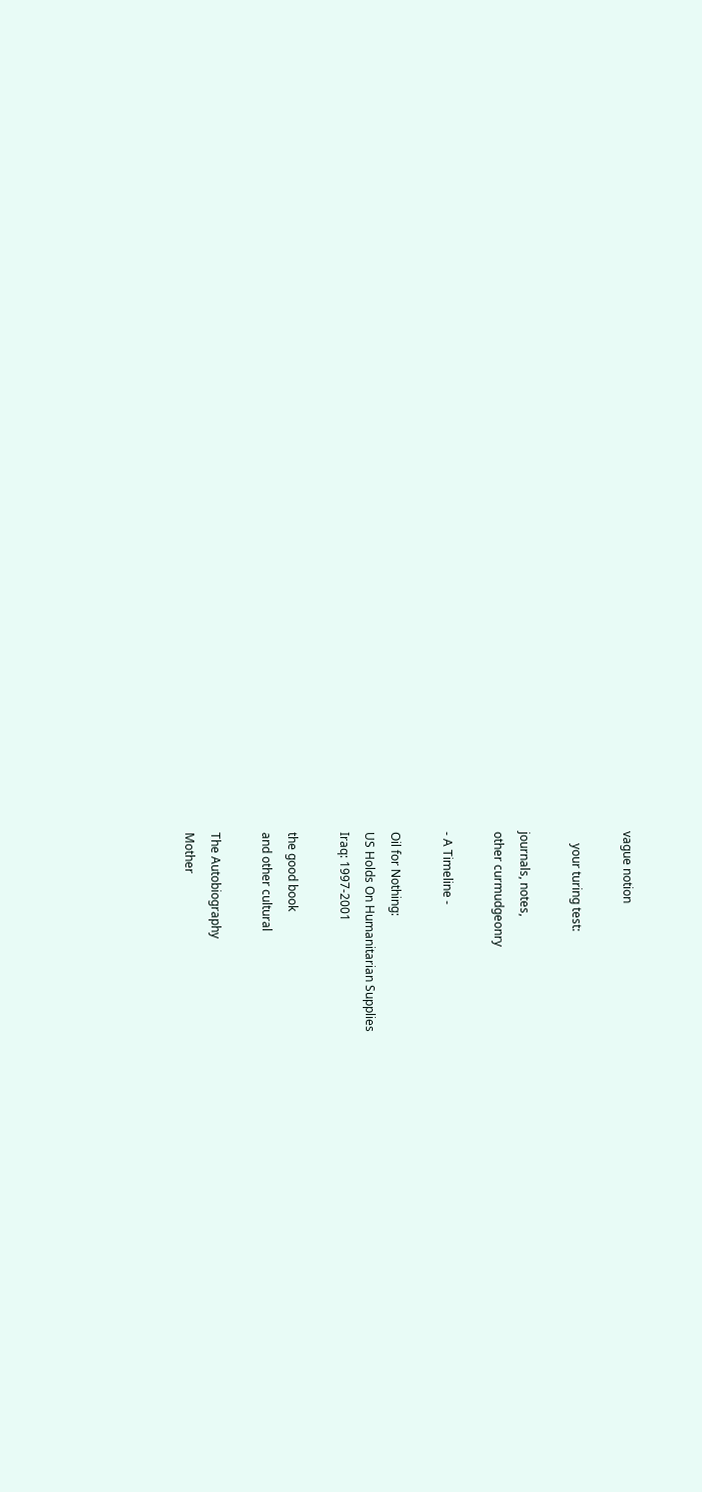vague notion

    your turing test:

journals, notes,
other curmudgeonry

- A Timeline -

Oil for Nothing:
US Holds On Humanitarian Supplies
Iraq: 1997-2001

the good book
and other cultural

The Autobiography
Mother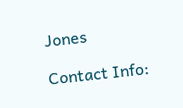Jones

Contact Info: